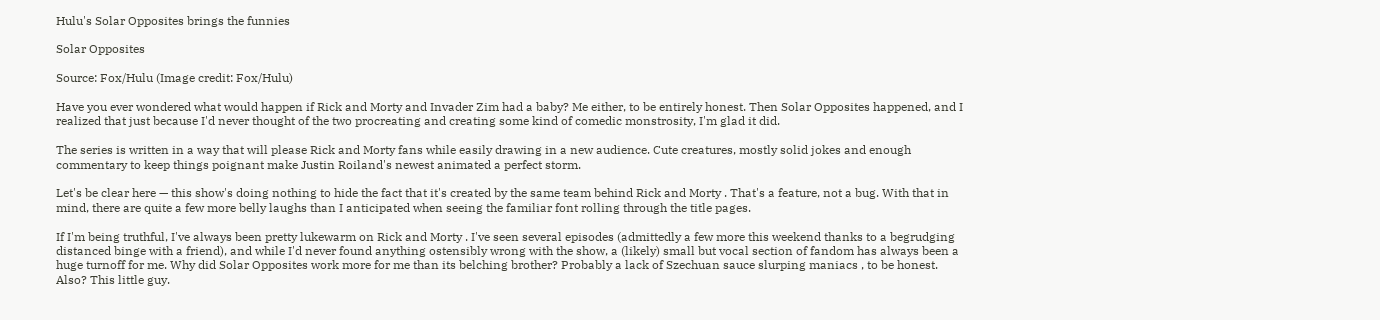Hulu's Solar Opposites brings the funnies

Solar Opposites

Source: Fox/Hulu (Image credit: Fox/Hulu)

Have you ever wondered what would happen if Rick and Morty and Invader Zim had a baby? Me either, to be entirely honest. Then Solar Opposites happened, and I realized that just because I'd never thought of the two procreating and creating some kind of comedic monstrosity, I'm glad it did.

The series is written in a way that will please Rick and Morty fans while easily drawing in a new audience. Cute creatures, mostly solid jokes and enough commentary to keep things poignant make Justin Roiland's newest animated a perfect storm.

Let's be clear here — this show's doing nothing to hide the fact that it's created by the same team behind Rick and Morty . That's a feature, not a bug. With that in mind, there are quite a few more belly laughs than I anticipated when seeing the familiar font rolling through the title pages.

If I'm being truthful, I've always been pretty lukewarm on Rick and Morty . I've seen several episodes (admittedly a few more this weekend thanks to a begrudging distanced binge with a friend), and while I'd never found anything ostensibly wrong with the show, a (likely) small but vocal section of fandom has always been a huge turnoff for me. Why did Solar Opposites work more for me than its belching brother? Probably a lack of Szechuan sauce slurping maniacs , to be honest. Also? This little guy.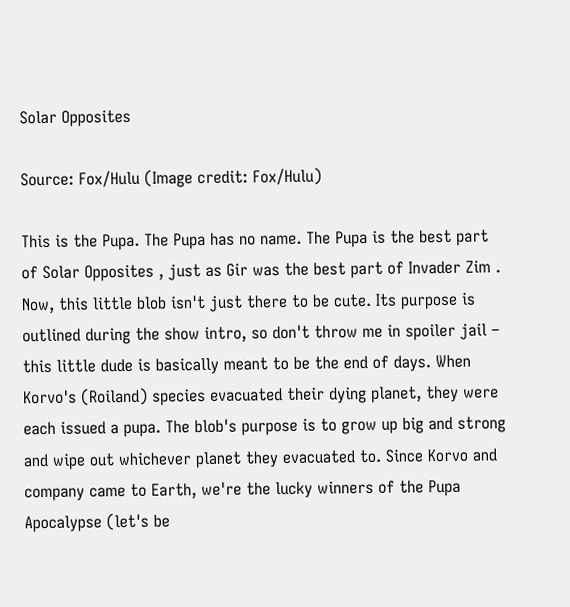Solar Opposites

Source: Fox/Hulu (Image credit: Fox/Hulu)

This is the Pupa. The Pupa has no name. The Pupa is the best part of Solar Opposites , just as Gir was the best part of Invader Zim . Now, this little blob isn't just there to be cute. Its purpose is outlined during the show intro, so don't throw me in spoiler jail – this little dude is basically meant to be the end of days. When Korvo's (Roiland) species evacuated their dying planet, they were each issued a pupa. The blob's purpose is to grow up big and strong and wipe out whichever planet they evacuated to. Since Korvo and company came to Earth, we're the lucky winners of the Pupa Apocalypse (let's be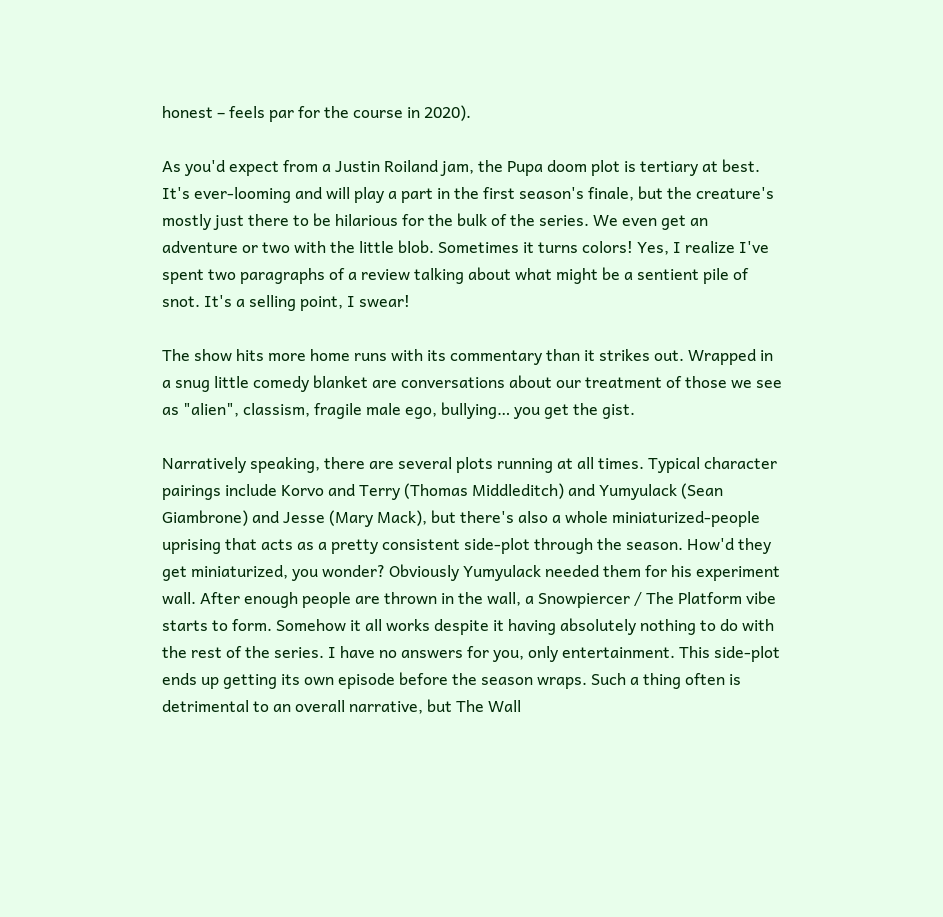honest – feels par for the course in 2020).

As you'd expect from a Justin Roiland jam, the Pupa doom plot is tertiary at best. It's ever-looming and will play a part in the first season's finale, but the creature's mostly just there to be hilarious for the bulk of the series. We even get an adventure or two with the little blob. Sometimes it turns colors! Yes, I realize I've spent two paragraphs of a review talking about what might be a sentient pile of snot. It's a selling point, I swear!

The show hits more home runs with its commentary than it strikes out. Wrapped in a snug little comedy blanket are conversations about our treatment of those we see as "alien", classism, fragile male ego, bullying… you get the gist.

Narratively speaking, there are several plots running at all times. Typical character pairings include Korvo and Terry (Thomas Middleditch) and Yumyulack (Sean Giambrone) and Jesse (Mary Mack), but there's also a whole miniaturized-people uprising that acts as a pretty consistent side-plot through the season. How'd they get miniaturized, you wonder? Obviously Yumyulack needed them for his experiment wall. After enough people are thrown in the wall, a Snowpiercer / The Platform vibe starts to form. Somehow it all works despite it having absolutely nothing to do with the rest of the series. I have no answers for you, only entertainment. This side-plot ends up getting its own episode before the season wraps. Such a thing often is detrimental to an overall narrative, but The Wall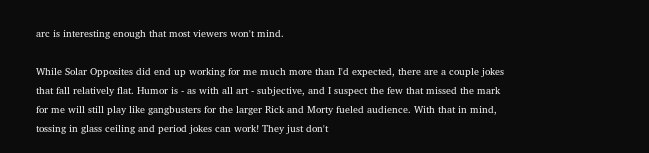arc is interesting enough that most viewers won't mind.

While Solar Opposites did end up working for me much more than I'd expected, there are a couple jokes that fall relatively flat. Humor is - as with all art - subjective, and I suspect the few that missed the mark for me will still play like gangbusters for the larger Rick and Morty fueled audience. With that in mind, tossing in glass ceiling and period jokes can work! They just don't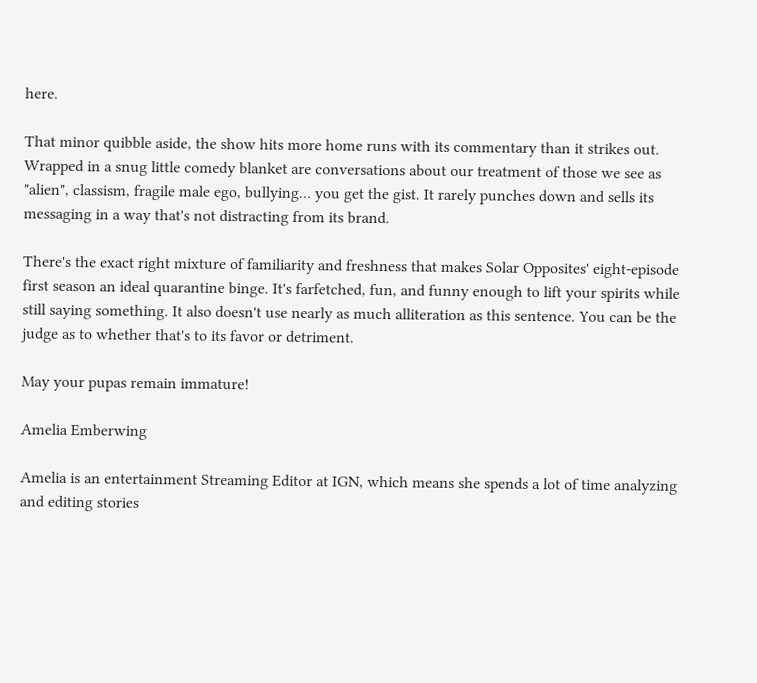here.

That minor quibble aside, the show hits more home runs with its commentary than it strikes out. Wrapped in a snug little comedy blanket are conversations about our treatment of those we see as "alien", classism, fragile male ego, bullying… you get the gist. It rarely punches down and sells its messaging in a way that's not distracting from its brand.

There's the exact right mixture of familiarity and freshness that makes Solar Opposites' eight-episode first season an ideal quarantine binge. It's farfetched, fun, and funny enough to lift your spirits while still saying something. It also doesn't use nearly as much alliteration as this sentence. You can be the judge as to whether that's to its favor or detriment.

May your pupas remain immature!

Amelia Emberwing

Amelia is an entertainment Streaming Editor at IGN, which means she spends a lot of time analyzing and editing stories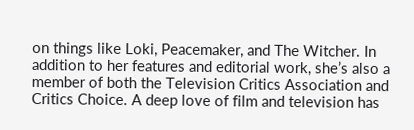on things like Loki, Peacemaker, and The Witcher. In addition to her features and editorial work, she’s also a member of both the Television Critics Association and Critics Choice. A deep love of film and television has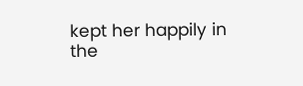kept her happily in the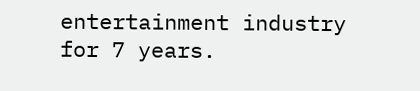entertainment industry for 7 years.